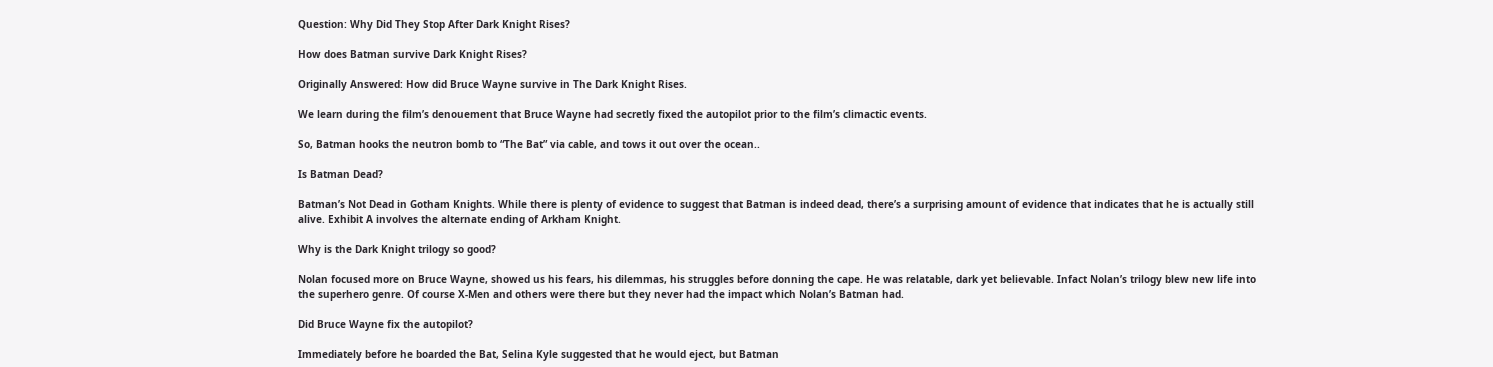Question: Why Did They Stop After Dark Knight Rises?

How does Batman survive Dark Knight Rises?

Originally Answered: How did Bruce Wayne survive in The Dark Knight Rises.

We learn during the film’s denouement that Bruce Wayne had secretly fixed the autopilot prior to the film’s climactic events.

So, Batman hooks the neutron bomb to “The Bat” via cable, and tows it out over the ocean..

Is Batman Dead?

Batman’s Not Dead in Gotham Knights. While there is plenty of evidence to suggest that Batman is indeed dead, there’s a surprising amount of evidence that indicates that he is actually still alive. Exhibit A involves the alternate ending of Arkham Knight.

Why is the Dark Knight trilogy so good?

Nolan focused more on Bruce Wayne, showed us his fears, his dilemmas, his struggles before donning the cape. He was relatable, dark yet believable. Infact Nolan’s trilogy blew new life into the superhero genre. Of course X-Men and others were there but they never had the impact which Nolan’s Batman had.

Did Bruce Wayne fix the autopilot?

Immediately before he boarded the Bat, Selina Kyle suggested that he would eject, but Batman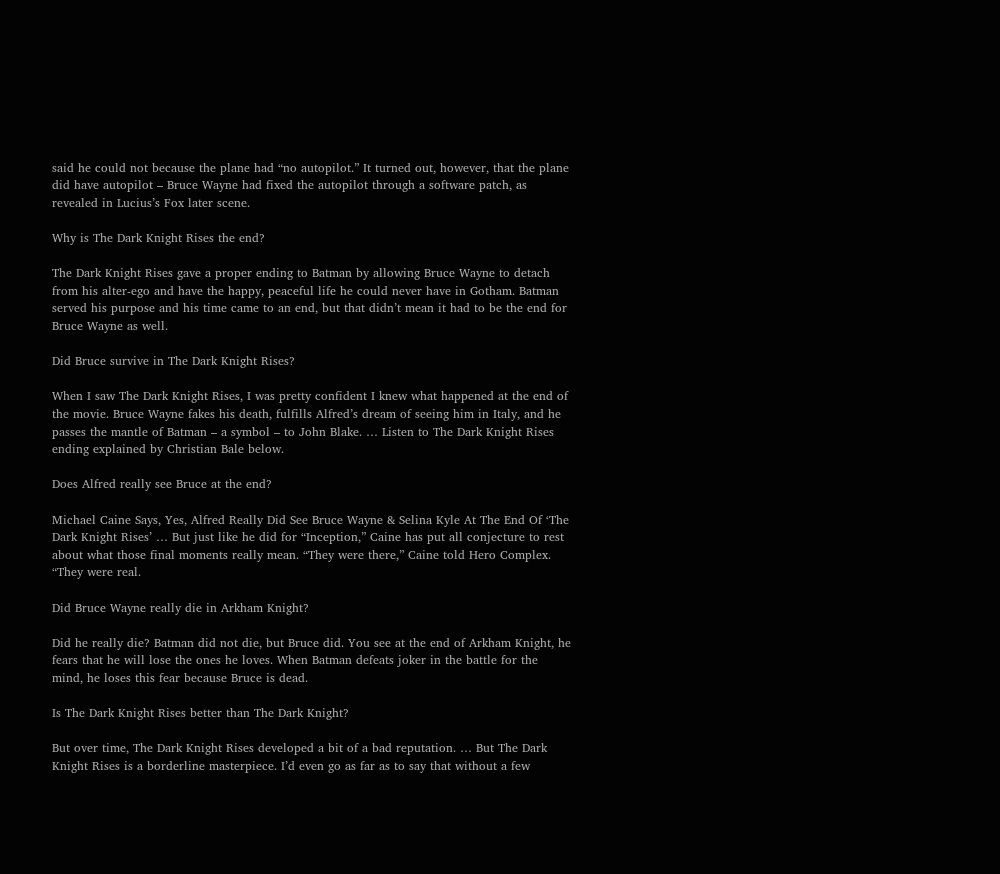said he could not because the plane had “no autopilot.” It turned out, however, that the plane did have autopilot – Bruce Wayne had fixed the autopilot through a software patch, as revealed in Lucius’s Fox later scene.

Why is The Dark Knight Rises the end?

The Dark Knight Rises gave a proper ending to Batman by allowing Bruce Wayne to detach from his alter-ego and have the happy, peaceful life he could never have in Gotham. Batman served his purpose and his time came to an end, but that didn’t mean it had to be the end for Bruce Wayne as well.

Did Bruce survive in The Dark Knight Rises?

When I saw The Dark Knight Rises, I was pretty confident I knew what happened at the end of the movie. Bruce Wayne fakes his death, fulfills Alfred’s dream of seeing him in Italy, and he passes the mantle of Batman – a symbol – to John Blake. … Listen to The Dark Knight Rises ending explained by Christian Bale below.

Does Alfred really see Bruce at the end?

Michael Caine Says, Yes, Alfred Really Did See Bruce Wayne & Selina Kyle At The End Of ‘The Dark Knight Rises’ … But just like he did for “Inception,” Caine has put all conjecture to rest about what those final moments really mean. “They were there,” Caine told Hero Complex. “They were real.

Did Bruce Wayne really die in Arkham Knight?

Did he really die? Batman did not die, but Bruce did. You see at the end of Arkham Knight, he fears that he will lose the ones he loves. When Batman defeats joker in the battle for the mind, he loses this fear because Bruce is dead.

Is The Dark Knight Rises better than The Dark Knight?

But over time, The Dark Knight Rises developed a bit of a bad reputation. … But The Dark Knight Rises is a borderline masterpiece. I’d even go as far as to say that without a few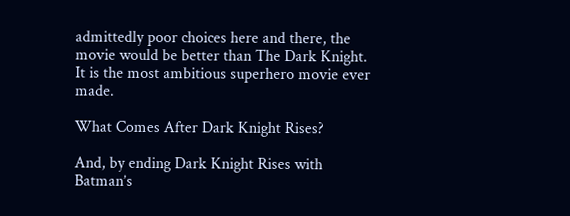admittedly poor choices here and there, the movie would be better than The Dark Knight. It is the most ambitious superhero movie ever made.

What Comes After Dark Knight Rises?

And, by ending Dark Knight Rises with Batman’s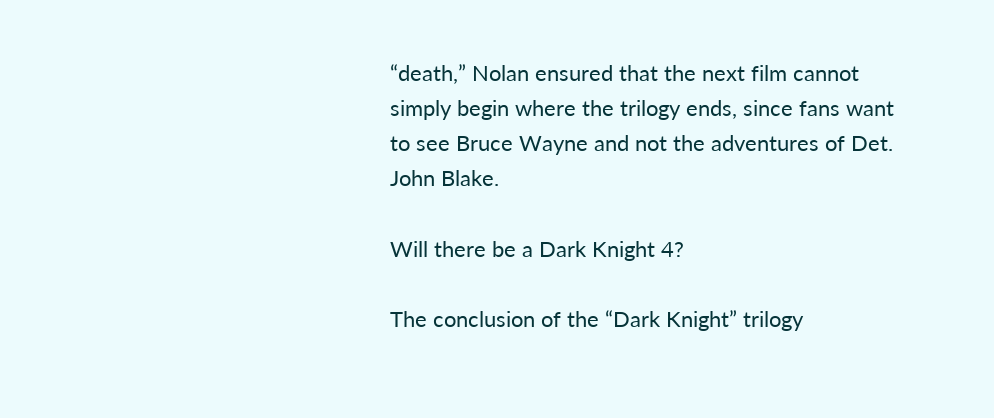“death,” Nolan ensured that the next film cannot simply begin where the trilogy ends, since fans want to see Bruce Wayne and not the adventures of Det. John Blake.

Will there be a Dark Knight 4?

The conclusion of the “Dark Knight” trilogy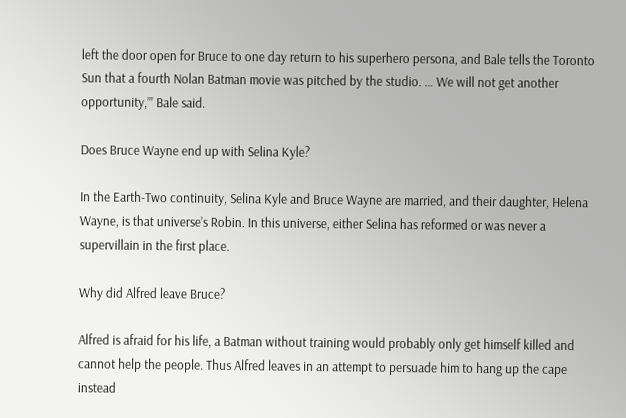left the door open for Bruce to one day return to his superhero persona, and Bale tells the Toronto Sun that a fourth Nolan Batman movie was pitched by the studio. … We will not get another opportunity,’” Bale said.

Does Bruce Wayne end up with Selina Kyle?

In the Earth-Two continuity, Selina Kyle and Bruce Wayne are married, and their daughter, Helena Wayne, is that universe’s Robin. In this universe, either Selina has reformed or was never a supervillain in the first place.

Why did Alfred leave Bruce?

Alfred is afraid for his life, a Batman without training would probably only get himself killed and cannot help the people. Thus Alfred leaves in an attempt to persuade him to hang up the cape instead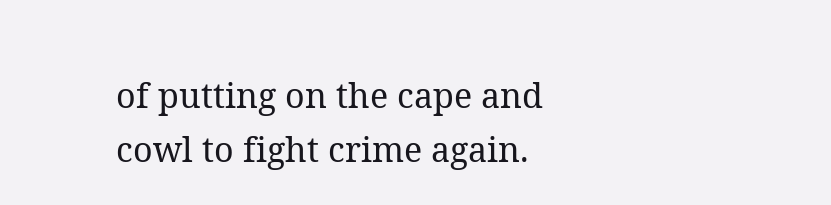of putting on the cape and cowl to fight crime again.